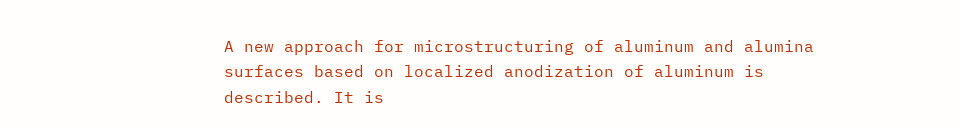A new approach for microstructuring of aluminum and alumina surfaces based on localized anodization of aluminum is described. It is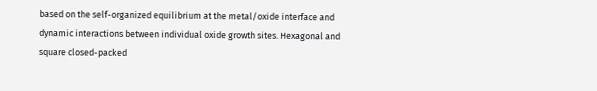based on the self-organized equilibrium at the metal/oxide interface and dynamic interactions between individual oxide growth sites. Hexagonal and square closed-packed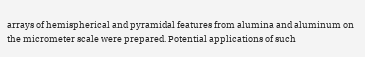arrays of hemispherical and pyramidal features from alumina and aluminum on the micrometer scale were prepared. Potential applications of such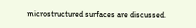microstructured surfaces are discussed.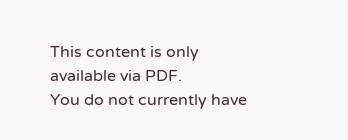This content is only available via PDF.
You do not currently have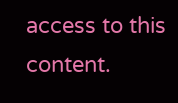access to this content.